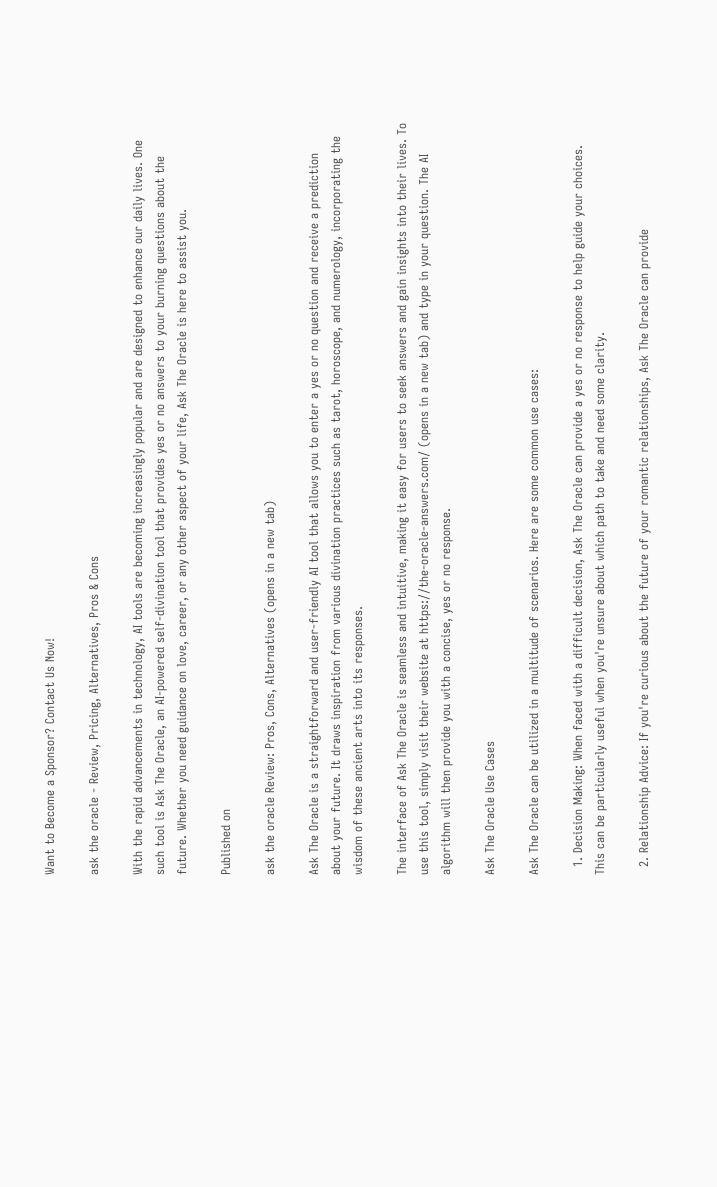Want to Become a Sponsor? Contact Us Now!

ask the oracle - Review, Pricing, Alternatives, Pros & Cons

With the rapid advancements in technology, AI tools are becoming increasingly popular and are designed to enhance our daily lives. One such tool is Ask The Oracle, an AI-powered self-divination tool that provides yes or no answers to your burning questions about the future. Whether you need guidance on love, career, or any other aspect of your life, Ask The Oracle is here to assist you.

Published on

ask the oracle Review: Pros, Cons, Alternatives (opens in a new tab)

Ask The Oracle is a straightforward and user-friendly AI tool that allows you to enter a yes or no question and receive a prediction about your future. It draws inspiration from various divination practices such as tarot, horoscope, and numerology, incorporating the wisdom of these ancient arts into its responses.

The interface of Ask The Oracle is seamless and intuitive, making it easy for users to seek answers and gain insights into their lives. To use this tool, simply visit their website at https://the-oracle-answers.com/ (opens in a new tab) and type in your question. The AI algorithm will then provide you with a concise, yes or no response.

Ask The Oracle Use Cases

Ask The Oracle can be utilized in a multitude of scenarios. Here are some common use cases:

  1. Decision Making: When faced with a difficult decision, Ask The Oracle can provide a yes or no response to help guide your choices. This can be particularly useful when you're unsure about which path to take and need some clarity.

  2. Relationship Advice: If you're curious about the future of your romantic relationships, Ask The Oracle can provide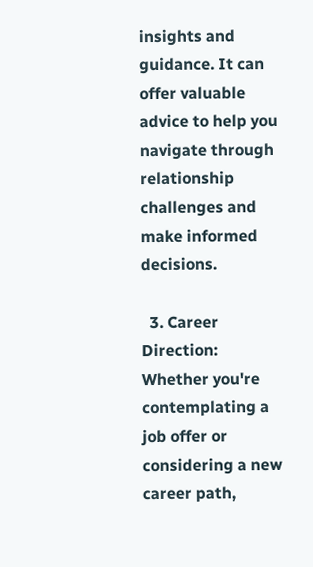insights and guidance. It can offer valuable advice to help you navigate through relationship challenges and make informed decisions.

  3. Career Direction: Whether you're contemplating a job offer or considering a new career path,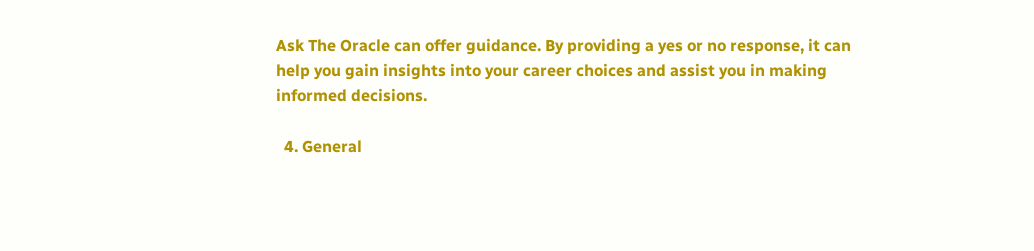Ask The Oracle can offer guidance. By providing a yes or no response, it can help you gain insights into your career choices and assist you in making informed decisions.

  4. General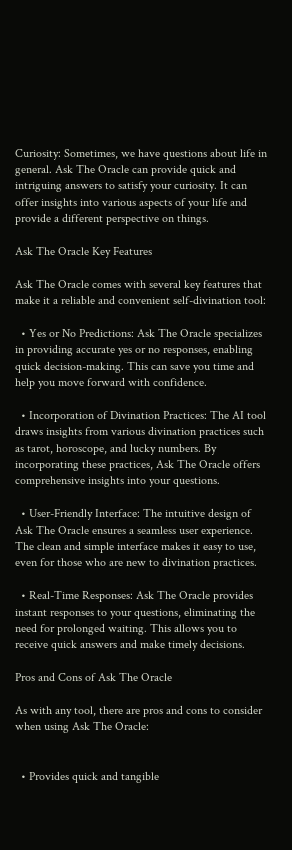Curiosity: Sometimes, we have questions about life in general. Ask The Oracle can provide quick and intriguing answers to satisfy your curiosity. It can offer insights into various aspects of your life and provide a different perspective on things.

Ask The Oracle Key Features

Ask The Oracle comes with several key features that make it a reliable and convenient self-divination tool:

  • Yes or No Predictions: Ask The Oracle specializes in providing accurate yes or no responses, enabling quick decision-making. This can save you time and help you move forward with confidence.

  • Incorporation of Divination Practices: The AI tool draws insights from various divination practices such as tarot, horoscope, and lucky numbers. By incorporating these practices, Ask The Oracle offers comprehensive insights into your questions.

  • User-Friendly Interface: The intuitive design of Ask The Oracle ensures a seamless user experience. The clean and simple interface makes it easy to use, even for those who are new to divination practices.

  • Real-Time Responses: Ask The Oracle provides instant responses to your questions, eliminating the need for prolonged waiting. This allows you to receive quick answers and make timely decisions.

Pros and Cons of Ask The Oracle

As with any tool, there are pros and cons to consider when using Ask The Oracle:


  • Provides quick and tangible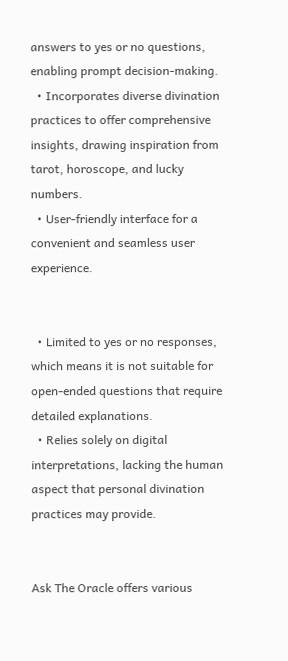answers to yes or no questions, enabling prompt decision-making.
  • Incorporates diverse divination practices to offer comprehensive insights, drawing inspiration from tarot, horoscope, and lucky numbers.
  • User-friendly interface for a convenient and seamless user experience.


  • Limited to yes or no responses, which means it is not suitable for open-ended questions that require detailed explanations.
  • Relies solely on digital interpretations, lacking the human aspect that personal divination practices may provide.


Ask The Oracle offers various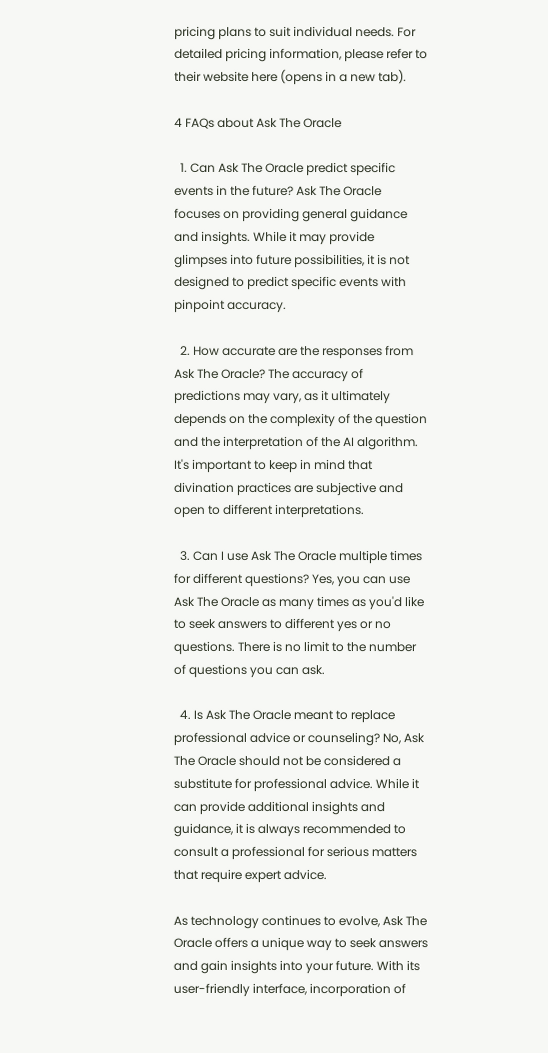pricing plans to suit individual needs. For detailed pricing information, please refer to their website here (opens in a new tab).

4 FAQs about Ask The Oracle

  1. Can Ask The Oracle predict specific events in the future? Ask The Oracle focuses on providing general guidance and insights. While it may provide glimpses into future possibilities, it is not designed to predict specific events with pinpoint accuracy.

  2. How accurate are the responses from Ask The Oracle? The accuracy of predictions may vary, as it ultimately depends on the complexity of the question and the interpretation of the AI algorithm. It's important to keep in mind that divination practices are subjective and open to different interpretations.

  3. Can I use Ask The Oracle multiple times for different questions? Yes, you can use Ask The Oracle as many times as you'd like to seek answers to different yes or no questions. There is no limit to the number of questions you can ask.

  4. Is Ask The Oracle meant to replace professional advice or counseling? No, Ask The Oracle should not be considered a substitute for professional advice. While it can provide additional insights and guidance, it is always recommended to consult a professional for serious matters that require expert advice.

As technology continues to evolve, Ask The Oracle offers a unique way to seek answers and gain insights into your future. With its user-friendly interface, incorporation of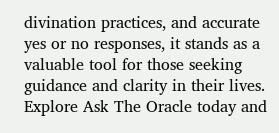divination practices, and accurate yes or no responses, it stands as a valuable tool for those seeking guidance and clarity in their lives. Explore Ask The Oracle today and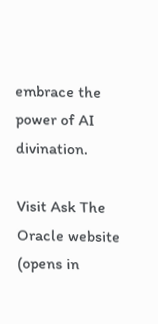embrace the power of AI divination.

Visit Ask The Oracle website (opens in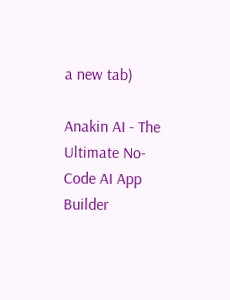a new tab)

Anakin AI - The Ultimate No-Code AI App Builder